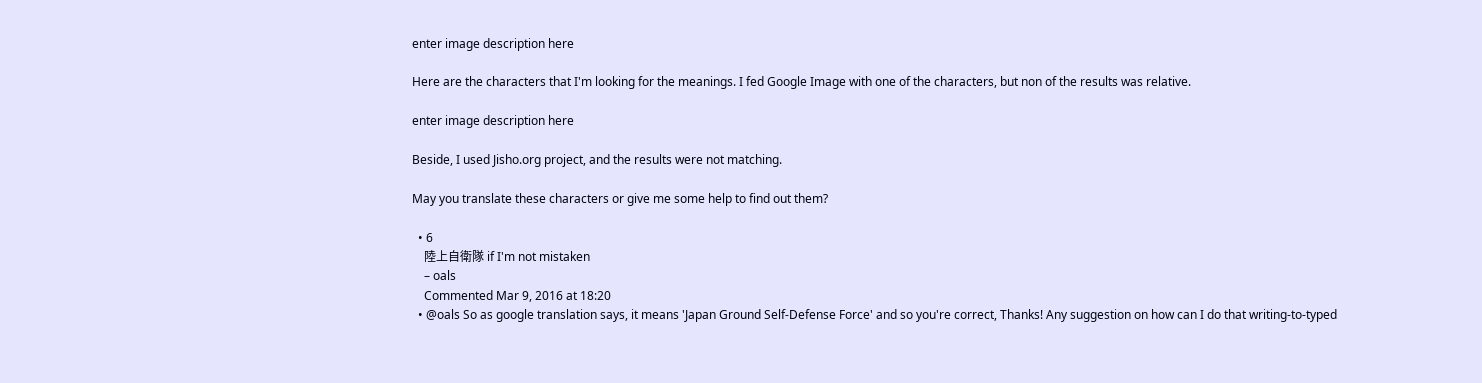enter image description here

Here are the characters that I'm looking for the meanings. I fed Google Image with one of the characters, but non of the results was relative.

enter image description here

Beside, I used Jisho.org project, and the results were not matching.

May you translate these characters or give me some help to find out them?

  • 6
    陸上自衛隊 if I'm not mistaken
    – oals
    Commented Mar 9, 2016 at 18:20
  • @oals So as google translation says, it means 'Japan Ground Self-Defense Force' and so you're correct, Thanks! Any suggestion on how can I do that writing-to-typed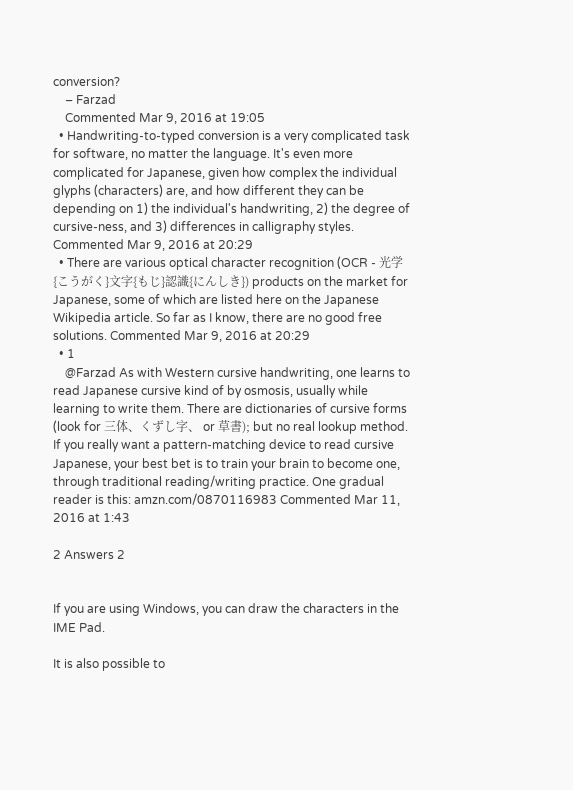conversion?
    – Farzad
    Commented Mar 9, 2016 at 19:05
  • Handwriting-to-typed conversion is a very complicated task for software, no matter the language. It's even more complicated for Japanese, given how complex the individual glyphs (characters) are, and how different they can be depending on 1) the individual's handwriting, 2) the degree of cursive-ness, and 3) differences in calligraphy styles. Commented Mar 9, 2016 at 20:29
  • There are various optical character recognition (OCR - 光学{こうがく}文字{もじ}認識{にんしき}) products on the market for Japanese, some of which are listed here on the Japanese Wikipedia article. So far as I know, there are no good free solutions. Commented Mar 9, 2016 at 20:29
  • 1
    @Farzad As with Western cursive handwriting, one learns to read Japanese cursive kind of by osmosis, usually while learning to write them. There are dictionaries of cursive forms (look for 三体、くずし字、 or 草書); but no real lookup method. If you really want a pattern-matching device to read cursive Japanese, your best bet is to train your brain to become one, through traditional reading/writing practice. One gradual reader is this: amzn.com/0870116983 Commented Mar 11, 2016 at 1:43

2 Answers 2


If you are using Windows, you can draw the characters in the IME Pad.

It is also possible to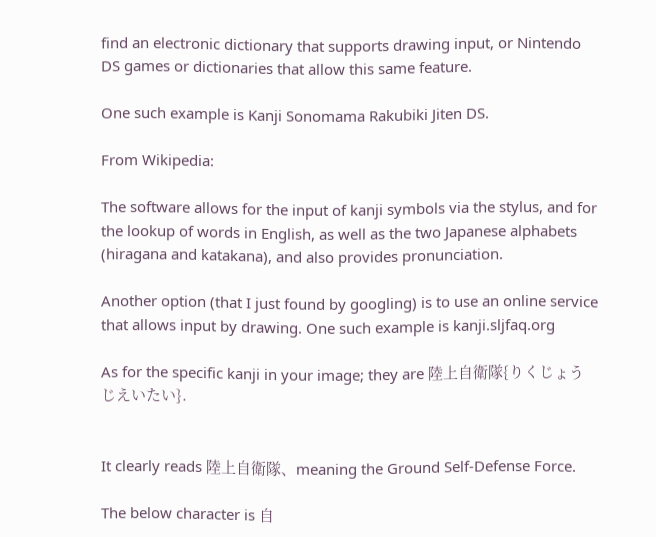find an electronic dictionary that supports drawing input, or Nintendo DS games or dictionaries that allow this same feature.

One such example is Kanji Sonomama Rakubiki Jiten DS.

From Wikipedia:

The software allows for the input of kanji symbols via the stylus, and for the lookup of words in English, as well as the two Japanese alphabets (hiragana and katakana), and also provides pronunciation.

Another option (that I just found by googling) is to use an online service that allows input by drawing. One such example is kanji.sljfaq.org

As for the specific kanji in your image; they are 陸上自衛隊{りくじょうじえいたい}.


It clearly reads 陸上自衛隊、meaning the Ground Self-Defense Force.

The below character is 自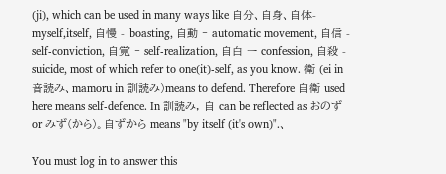(ji), which can be used in many ways like 自分、自身、自体-myself,itself, 自慢 - boasting, 自動 ‐ automatic movement, 自信 - self-conviction, 自覚 ‐ self-realization, 自白 ー confession, 自殺 - suicide, most of which refer to one(it)-self, as you know. 衛 (ei in 音読み、mamoru in 訓読み)means to defend. Therefore 自衛 used here means self-defence. In 訓読み, 自 can be reflected as おのず or みず(から)。自ずから means "by itself (it's own)".、

You must log in to answer this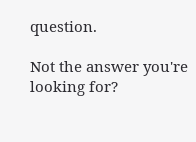question.

Not the answer you're looking for?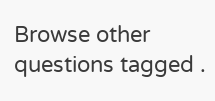Browse other questions tagged .